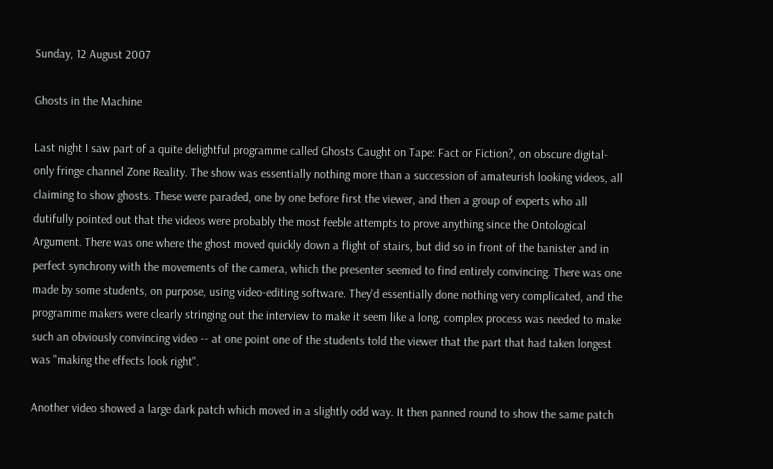Sunday, 12 August 2007

Ghosts in the Machine

Last night I saw part of a quite delightful programme called Ghosts Caught on Tape: Fact or Fiction?, on obscure digital-only fringe channel Zone Reality. The show was essentially nothing more than a succession of amateurish looking videos, all claiming to show ghosts. These were paraded, one by one before first the viewer, and then a group of experts who all dutifully pointed out that the videos were probably the most feeble attempts to prove anything since the Ontological Argument. There was one where the ghost moved quickly down a flight of stairs, but did so in front of the banister and in perfect synchrony with the movements of the camera, which the presenter seemed to find entirely convincing. There was one made by some students, on purpose, using video-editing software. They'd essentially done nothing very complicated, and the programme makers were clearly stringing out the interview to make it seem like a long, complex process was needed to make such an obviously convincing video -- at one point one of the students told the viewer that the part that had taken longest was "making the effects look right".

Another video showed a large dark patch which moved in a slightly odd way. It then panned round to show the same patch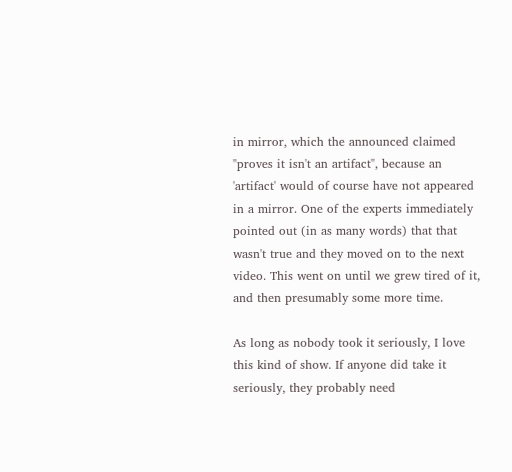in mirror, which the announced claimed "proves it isn't an artifact", because an 'artifact' would of course have not appeared in a mirror. One of the experts immediately pointed out (in as many words) that that wasn't true and they moved on to the next video. This went on until we grew tired of it, and then presumably some more time.

As long as nobody took it seriously, I love this kind of show. If anyone did take it seriously, they probably need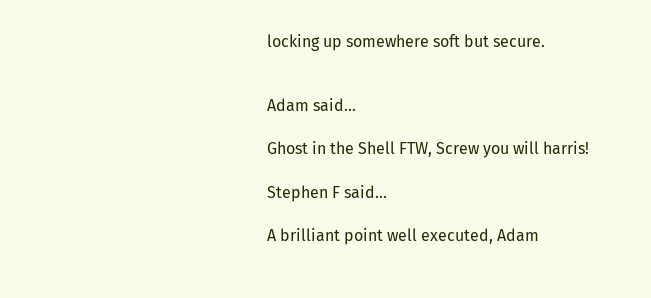locking up somewhere soft but secure.


Adam said...

Ghost in the Shell FTW, Screw you will harris!

Stephen F said...

A brilliant point well executed, Adam